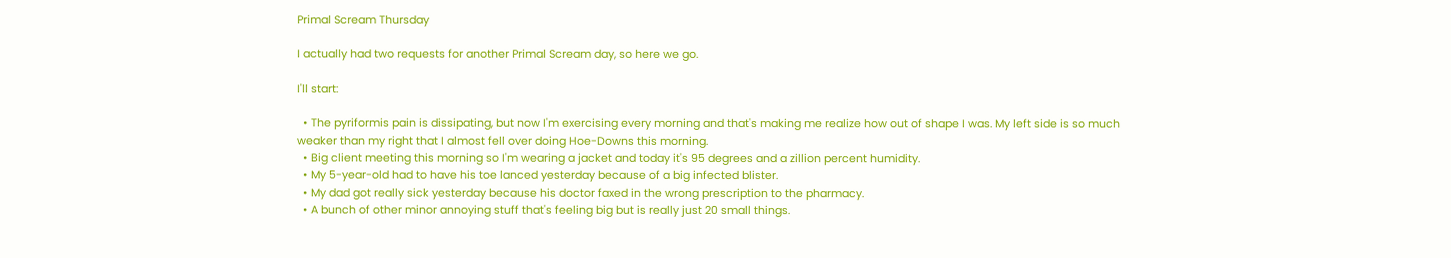Primal Scream Thursday

I actually had two requests for another Primal Scream day, so here we go.

I'll start:

  • The pyriformis pain is dissipating, but now I'm exercising every morning and that's making me realize how out of shape I was. My left side is so much weaker than my right that I almost fell over doing Hoe-Downs this morning.
  • Big client meeting this morning so I'm wearing a jacket and today it's 95 degrees and a zillion percent humidity.
  • My 5-year-old had to have his toe lanced yesterday because of a big infected blister.
  • My dad got really sick yesterday because his doctor faxed in the wrong prescription to the pharmacy.
  • A bunch of other minor annoying stuff that's feeling big but is really just 20 small things.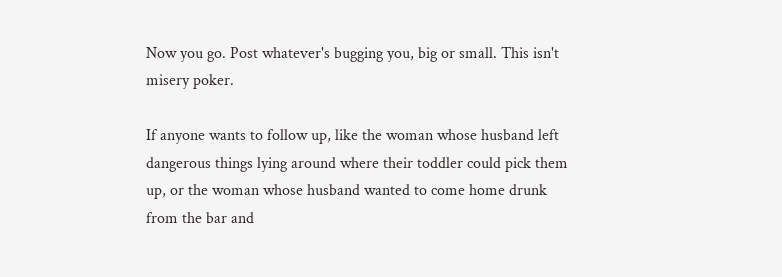Now you go. Post whatever's bugging you, big or small. This isn't misery poker.

If anyone wants to follow up, like the woman whose husband left dangerous things lying around where their toddler could pick them up, or the woman whose husband wanted to come home drunk from the bar and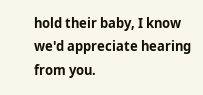hold their baby, I know we'd appreciate hearing from you.